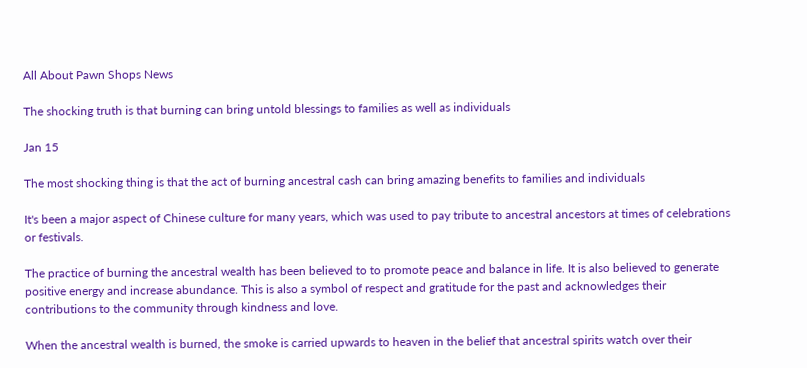All About Pawn Shops News

The shocking truth is that burning can bring untold blessings to families as well as individuals

Jan 15

The most shocking thing is that the act of burning ancestral cash can bring amazing benefits to families and individuals

It's been a major aspect of Chinese culture for many years, which was used to pay tribute to ancestral ancestors at times of celebrations or festivals.

The practice of burning the ancestral wealth has been believed to to promote peace and balance in life. It is also believed to generate positive energy and increase abundance. This is also a symbol of respect and gratitude for the past and acknowledges their contributions to the community through kindness and love.

When the ancestral wealth is burned, the smoke is carried upwards to heaven in the belief that ancestral spirits watch over their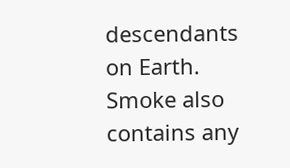descendants on Earth. Smoke also contains any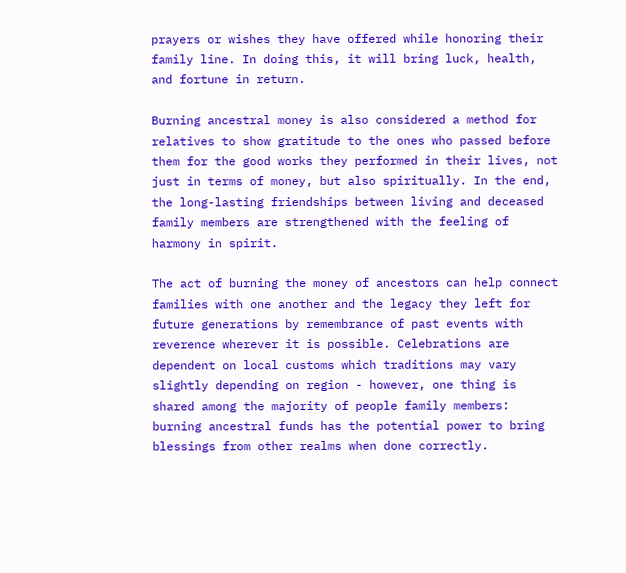prayers or wishes they have offered while honoring their family line. In doing this, it will bring luck, health, and fortune in return.

Burning ancestral money is also considered a method for relatives to show gratitude to the ones who passed before them for the good works they performed in their lives, not just in terms of money, but also spiritually. In the end, the long-lasting friendships between living and deceased family members are strengthened with the feeling of harmony in spirit.

The act of burning the money of ancestors can help connect families with one another and the legacy they left for future generations by remembrance of past events with reverence wherever it is possible. Celebrations are dependent on local customs which traditions may vary slightly depending on region - however, one thing is shared among the majority of people family members: burning ancestral funds has the potential power to bring blessings from other realms when done correctly.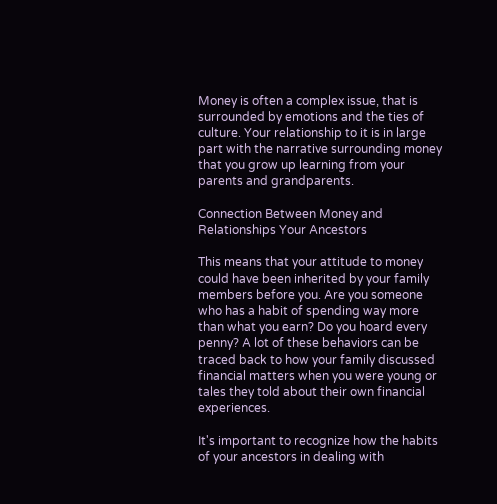Money is often a complex issue, that is surrounded by emotions and the ties of culture. Your relationship to it is in large part with the narrative surrounding money that you grow up learning from your parents and grandparents.

Connection Between Money and Relationships Your Ancestors

This means that your attitude to money could have been inherited by your family members before you. Are you someone who has a habit of spending way more than what you earn? Do you hoard every penny? A lot of these behaviors can be traced back to how your family discussed financial matters when you were young or tales they told about their own financial experiences.

It's important to recognize how the habits of your ancestors in dealing with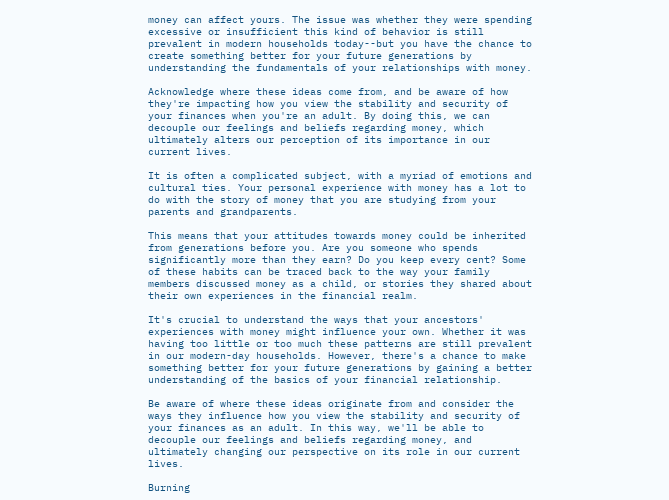money can affect yours. The issue was whether they were spending excessive or insufficient this kind of behavior is still prevalent in modern households today--but you have the chance to create something better for your future generations by understanding the fundamentals of your relationships with money.

Acknowledge where these ideas come from, and be aware of how they're impacting how you view the stability and security of your finances when you're an adult. By doing this, we can decouple our feelings and beliefs regarding money, which ultimately alters our perception of its importance in our current lives.

It is often a complicated subject, with a myriad of emotions and cultural ties. Your personal experience with money has a lot to do with the story of money that you are studying from your parents and grandparents.

This means that your attitudes towards money could be inherited from generations before you. Are you someone who spends significantly more than they earn? Do you keep every cent? Some of these habits can be traced back to the way your family members discussed money as a child, or stories they shared about their own experiences in the financial realm.

It's crucial to understand the ways that your ancestors' experiences with money might influence your own. Whether it was having too little or too much these patterns are still prevalent in our modern-day households. However, there's a chance to make something better for your future generations by gaining a better understanding of the basics of your financial relationship.

Be aware of where these ideas originate from and consider the ways they influence how you view the stability and security of your finances as an adult. In this way, we'll be able to decouple our feelings and beliefs regarding money, and ultimately changing our perspective on its role in our current lives.

Burning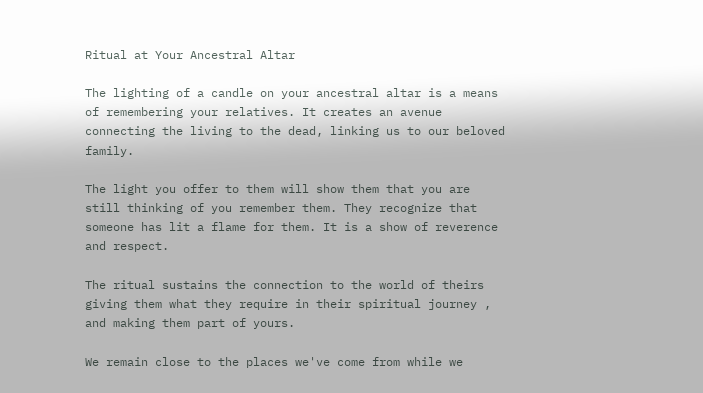Ritual at Your Ancestral Altar

The lighting of a candle on your ancestral altar is a means of remembering your relatives. It creates an avenue connecting the living to the dead, linking us to our beloved family.

The light you offer to them will show them that you are still thinking of you remember them. They recognize that someone has lit a flame for them. It is a show of reverence and respect.

The ritual sustains the connection to the world of theirs giving them what they require in their spiritual journey , and making them part of yours.

We remain close to the places we've come from while we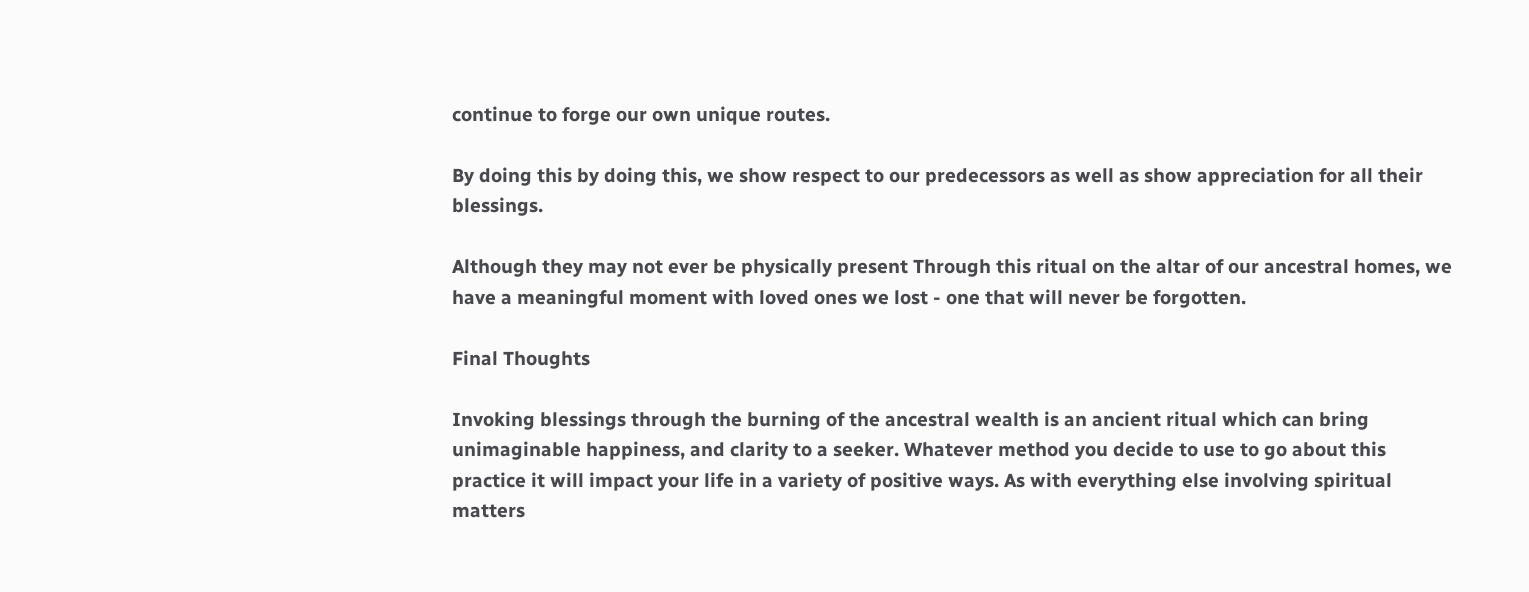continue to forge our own unique routes.

By doing this by doing this, we show respect to our predecessors as well as show appreciation for all their blessings.

Although they may not ever be physically present Through this ritual on the altar of our ancestral homes, we have a meaningful moment with loved ones we lost - one that will never be forgotten.

Final Thoughts

Invoking blessings through the burning of the ancestral wealth is an ancient ritual which can bring unimaginable happiness, and clarity to a seeker. Whatever method you decide to use to go about this practice it will impact your life in a variety of positive ways. As with everything else involving spiritual matters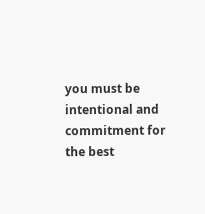you must be intentional and commitment for the best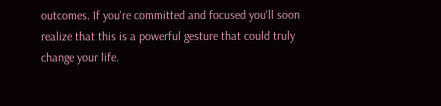outcomes. If you're committed and focused you'll soon realize that this is a powerful gesture that could truly change your life.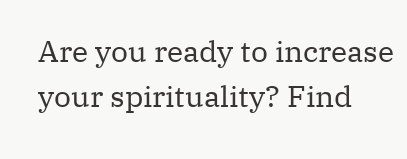Are you ready to increase your spirituality? Find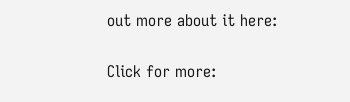out more about it here:

Click for more: